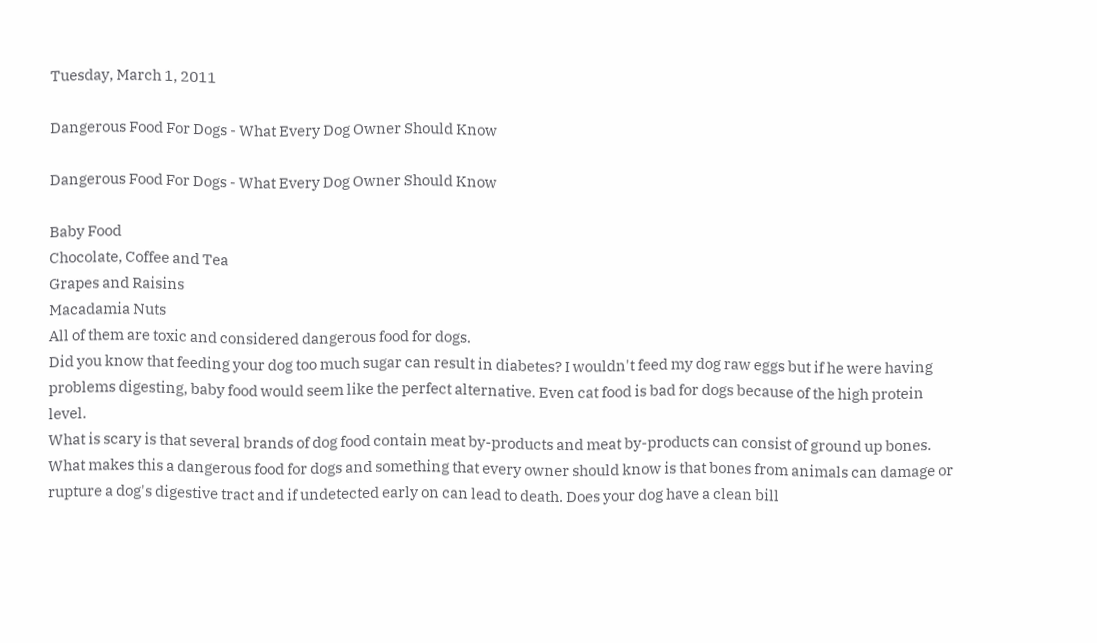Tuesday, March 1, 2011

Dangerous Food For Dogs - What Every Dog Owner Should Know

Dangerous Food For Dogs - What Every Dog Owner Should Know

Baby Food
Chocolate, Coffee and Tea
Grapes and Raisins
Macadamia Nuts
All of them are toxic and considered dangerous food for dogs.
Did you know that feeding your dog too much sugar can result in diabetes? I wouldn't feed my dog raw eggs but if he were having problems digesting, baby food would seem like the perfect alternative. Even cat food is bad for dogs because of the high protein level.
What is scary is that several brands of dog food contain meat by-products and meat by-products can consist of ground up bones. What makes this a dangerous food for dogs and something that every owner should know is that bones from animals can damage or rupture a dog's digestive tract and if undetected early on can lead to death. Does your dog have a clean bill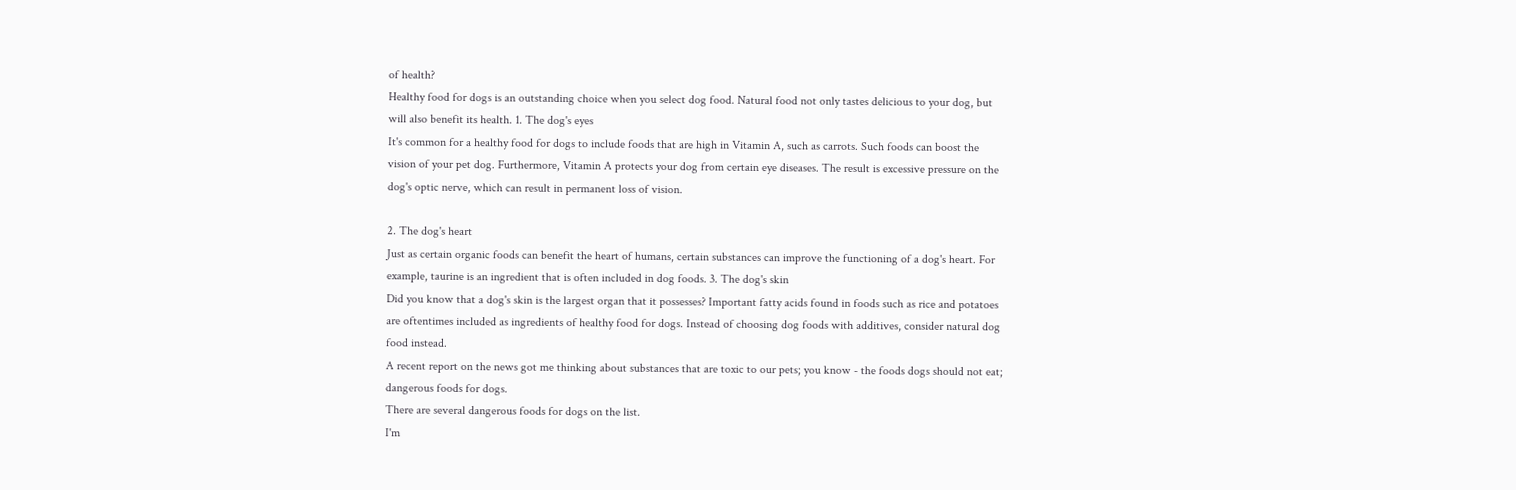of health?
Healthy food for dogs is an outstanding choice when you select dog food. Natural food not only tastes delicious to your dog, but will also benefit its health. 1. The dog's eyes
It's common for a healthy food for dogs to include foods that are high in Vitamin A, such as carrots. Such foods can boost the vision of your pet dog. Furthermore, Vitamin A protects your dog from certain eye diseases. The result is excessive pressure on the dog's optic nerve, which can result in permanent loss of vision.

2. The dog's heart
Just as certain organic foods can benefit the heart of humans, certain substances can improve the functioning of a dog's heart. For example, taurine is an ingredient that is often included in dog foods. 3. The dog's skin
Did you know that a dog's skin is the largest organ that it possesses? Important fatty acids found in foods such as rice and potatoes are oftentimes included as ingredients of healthy food for dogs. Instead of choosing dog foods with additives, consider natural dog food instead.
A recent report on the news got me thinking about substances that are toxic to our pets; you know - the foods dogs should not eat; dangerous foods for dogs.
There are several dangerous foods for dogs on the list.
I'm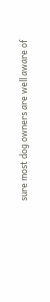sure most dog owners are well aware of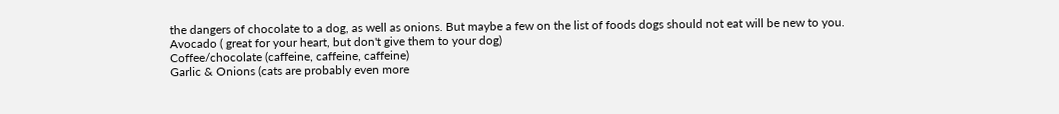the dangers of chocolate to a dog, as well as onions. But maybe a few on the list of foods dogs should not eat will be new to you.
Avocado ( great for your heart, but don't give them to your dog)
Coffee/chocolate (caffeine, caffeine, caffeine)
Garlic & Onions (cats are probably even more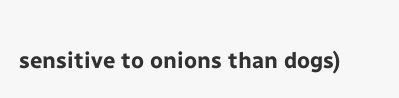sensitive to onions than dogs)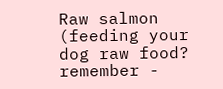Raw salmon (feeding your dog raw food? remember -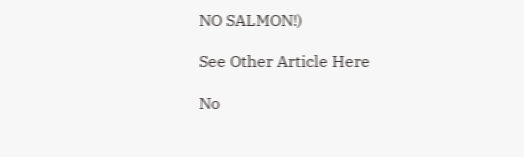NO SALMON!)

See Other Article Here

No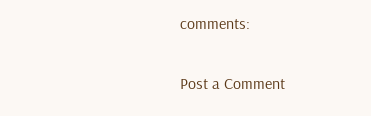comments:

Post a Comment